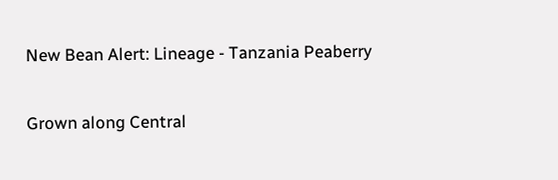New Bean Alert: Lineage - Tanzania Peaberry

Grown along Central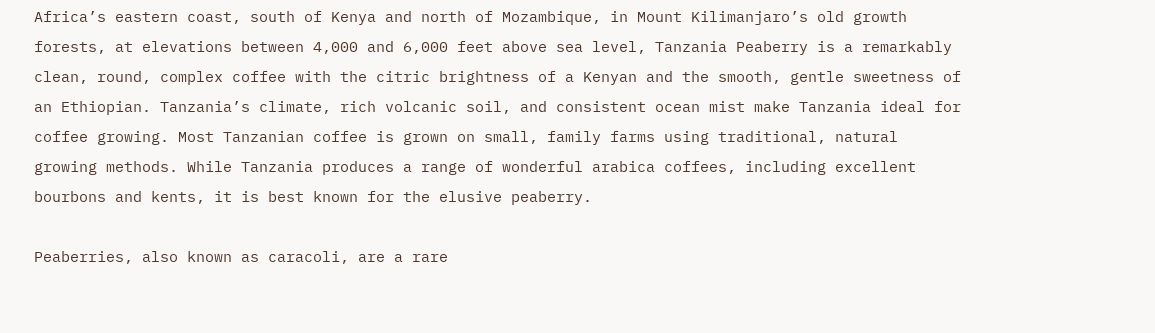Africa’s eastern coast, south of Kenya and north of Mozambique, in Mount Kilimanjaro’s old growth forests, at elevations between 4,000 and 6,000 feet above sea level, Tanzania Peaberry is a remarkably clean, round, complex coffee with the citric brightness of a Kenyan and the smooth, gentle sweetness of an Ethiopian. Tanzania’s climate, rich volcanic soil, and consistent ocean mist make Tanzania ideal for coffee growing. Most Tanzanian coffee is grown on small, family farms using traditional, natural growing methods. While Tanzania produces a range of wonderful arabica coffees, including excellent bourbons and kents, it is best known for the elusive peaberry.

Peaberries, also known as caracoli, are a rare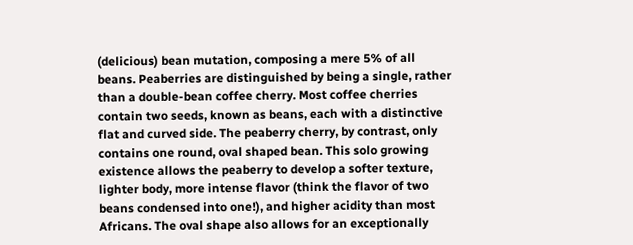(delicious) bean mutation, composing a mere 5% of all beans. Peaberries are distinguished by being a single, rather than a double-bean coffee cherry. Most coffee cherries contain two seeds, known as beans, each with a distinctive flat and curved side. The peaberry cherry, by contrast, only contains one round, oval shaped bean. This solo growing existence allows the peaberry to develop a softer texture, lighter body, more intense flavor (think the flavor of two beans condensed into one!), and higher acidity than most Africans. The oval shape also allows for an exceptionally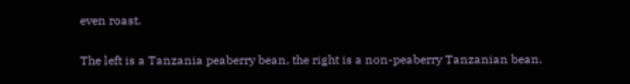even roast.

The left is a Tanzania peaberry bean, the right is a non-peaberry Tanzanian bean.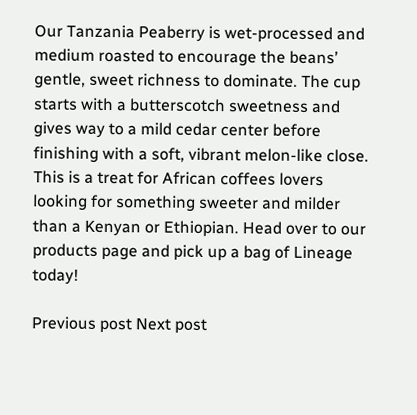Our Tanzania Peaberry is wet-processed and medium roasted to encourage the beans’ gentle, sweet richness to dominate. The cup starts with a butterscotch sweetness and gives way to a mild cedar center before finishing with a soft, vibrant melon-like close. This is a treat for African coffees lovers looking for something sweeter and milder than a Kenyan or Ethiopian. Head over to our products page and pick up a bag of Lineage today!

Previous post Next post